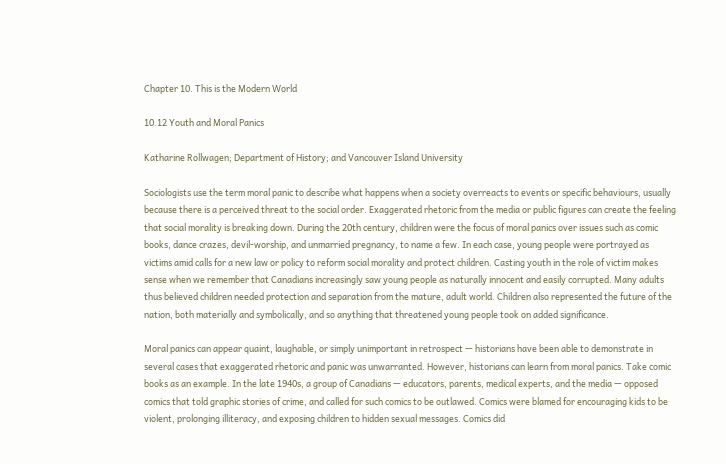Chapter 10. This is the Modern World

10.12 Youth and Moral Panics

Katharine Rollwagen; Department of History; and Vancouver Island University

Sociologists use the term moral panic to describe what happens when a society overreacts to events or specific behaviours, usually because there is a perceived threat to the social order. Exaggerated rhetoric from the media or public figures can create the feeling that social morality is breaking down. During the 20th century, children were the focus of moral panics over issues such as comic books, dance crazes, devil-worship, and unmarried pregnancy, to name a few. In each case, young people were portrayed as victims amid calls for a new law or policy to reform social morality and protect children. Casting youth in the role of victim makes sense when we remember that Canadians increasingly saw young people as naturally innocent and easily corrupted. Many adults thus believed children needed protection and separation from the mature, adult world. Children also represented the future of the nation, both materially and symbolically, and so anything that threatened young people took on added significance.

Moral panics can appear quaint, laughable, or simply unimportant in retrospect — historians have been able to demonstrate in several cases that exaggerated rhetoric and panic was unwarranted. However, historians can learn from moral panics. Take comic books as an example. In the late 1940s, a group of Canadians — educators, parents, medical experts, and the media — opposed comics that told graphic stories of crime, and called for such comics to be outlawed. Comics were blamed for encouraging kids to be violent, prolonging illiteracy, and exposing children to hidden sexual messages. Comics did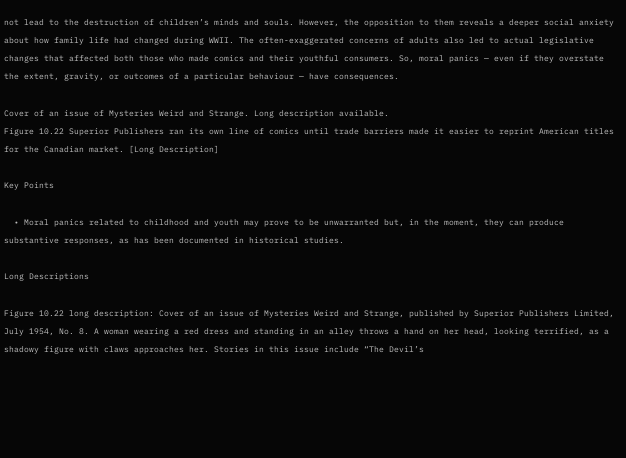not lead to the destruction of children’s minds and souls. However, the opposition to them reveals a deeper social anxiety about how family life had changed during WWII. The often-exaggerated concerns of adults also led to actual legislative changes that affected both those who made comics and their youthful consumers. So, moral panics — even if they overstate the extent, gravity, or outcomes of a particular behaviour — have consequences.

Cover of an issue of Mysteries Weird and Strange. Long description available.
Figure 10.22 Superior Publishers ran its own line of comics until trade barriers made it easier to reprint American titles for the Canadian market. [Long Description]

Key Points

  • Moral panics related to childhood and youth may prove to be unwarranted but, in the moment, they can produce substantive responses, as has been documented in historical studies.

Long Descriptions

Figure 10.22 long description: Cover of an issue of Mysteries Weird and Strange, published by Superior Publishers Limited, July 1954, No. 8. A woman wearing a red dress and standing in an alley throws a hand on her head, looking terrified, as a shadowy figure with claws approaches her. Stories in this issue include “The Devil’s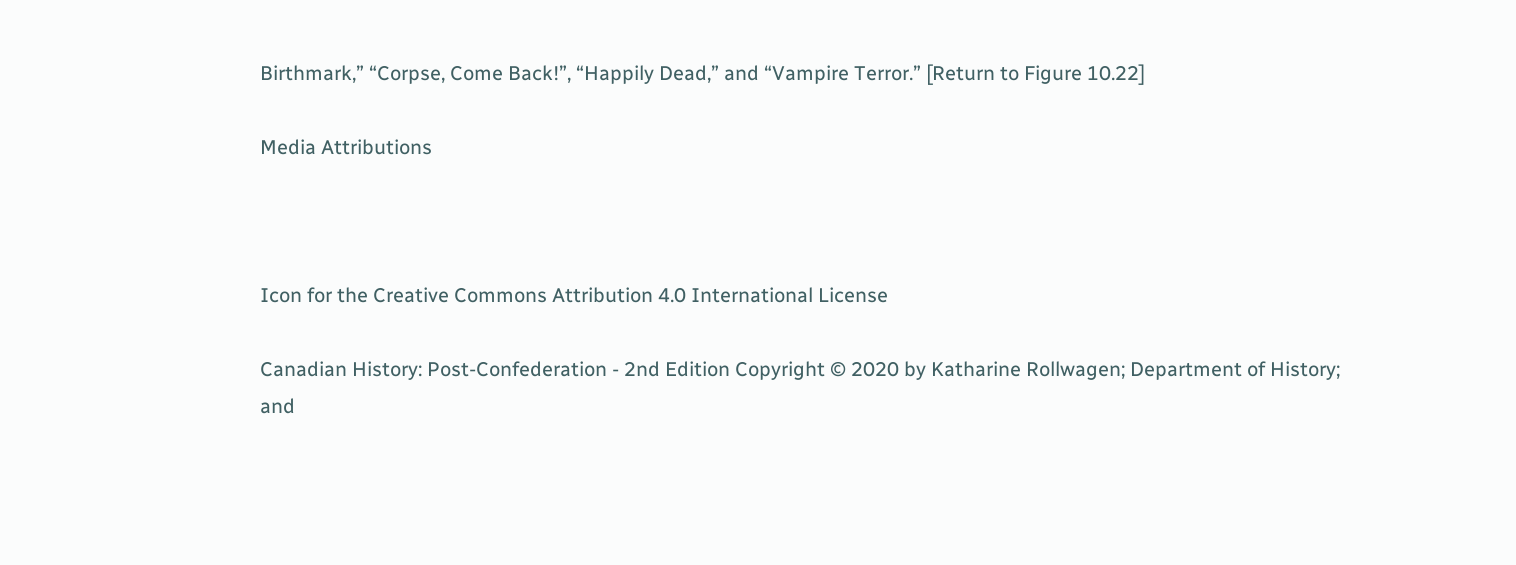Birthmark,” “Corpse, Come Back!”, “Happily Dead,” and “Vampire Terror.” [Return to Figure 10.22]

Media Attributions



Icon for the Creative Commons Attribution 4.0 International License

Canadian History: Post-Confederation - 2nd Edition Copyright © 2020 by Katharine Rollwagen; Department of History; and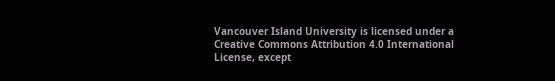Vancouver Island University is licensed under a Creative Commons Attribution 4.0 International License, except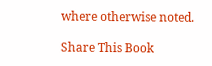where otherwise noted.

Share This Book